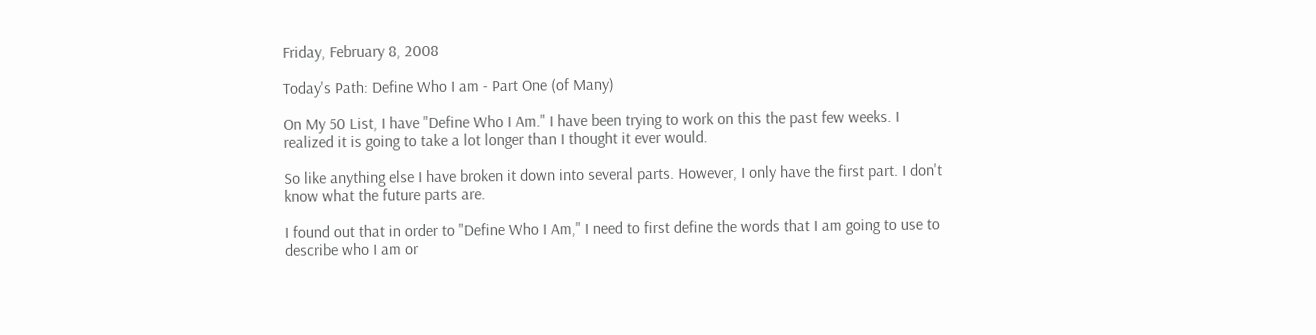Friday, February 8, 2008

Today's Path: Define Who I am - Part One (of Many)

On My 50 List, I have "Define Who I Am." I have been trying to work on this the past few weeks. I realized it is going to take a lot longer than I thought it ever would.

So like anything else I have broken it down into several parts. However, I only have the first part. I don't know what the future parts are.

I found out that in order to "Define Who I Am," I need to first define the words that I am going to use to describe who I am or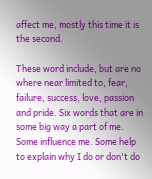affect me, mostly this time it is the second.

These word include, but are no where near limited to, fear, failure, success, love, passion and pride. Six words that are in some big way a part of me. Some influence me. Some help to explain why I do or don't do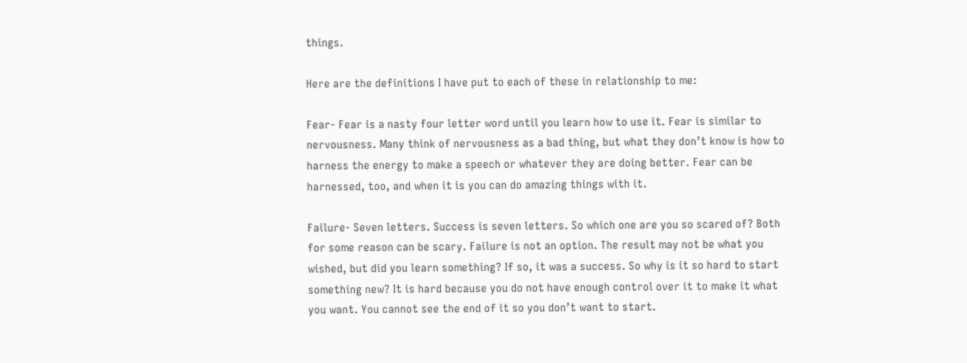things.

Here are the definitions I have put to each of these in relationship to me:

Fear- Fear is a nasty four letter word until you learn how to use it. Fear is similar to nervousness. Many think of nervousness as a bad thing, but what they don’t know is how to harness the energy to make a speech or whatever they are doing better. Fear can be harnessed, too, and when it is you can do amazing things with it.

Failure- Seven letters. Success is seven letters. So which one are you so scared of? Both for some reason can be scary. Failure is not an option. The result may not be what you wished, but did you learn something? If so, it was a success. So why is it so hard to start something new? It is hard because you do not have enough control over it to make it what you want. You cannot see the end of it so you don’t want to start.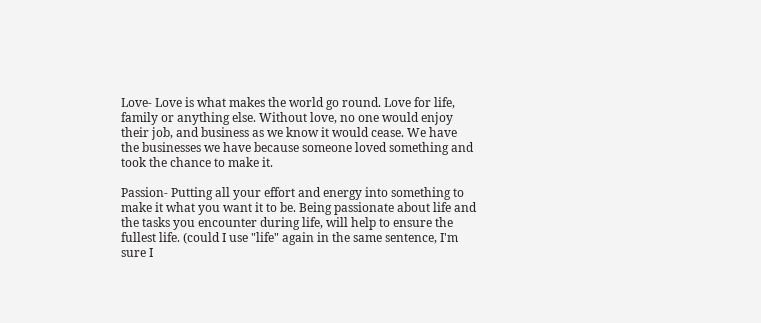Love- Love is what makes the world go round. Love for life, family or anything else. Without love, no one would enjoy their job, and business as we know it would cease. We have the businesses we have because someone loved something and took the chance to make it.

Passion- Putting all your effort and energy into something to make it what you want it to be. Being passionate about life and the tasks you encounter during life, will help to ensure the fullest life. (could I use "life" again in the same sentence, I'm sure I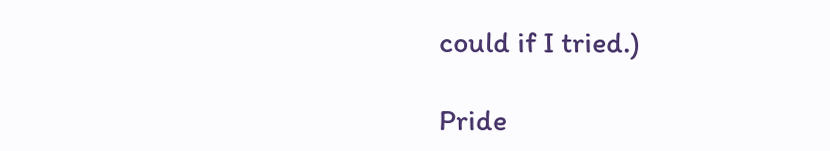could if I tried.)

Pride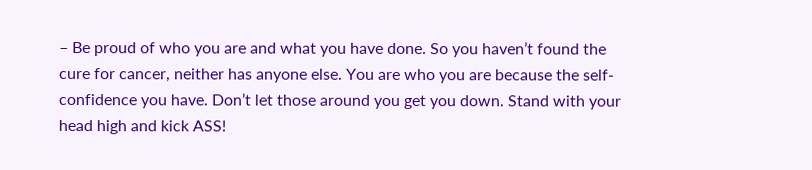– Be proud of who you are and what you have done. So you haven’t found the cure for cancer, neither has anyone else. You are who you are because the self-confidence you have. Don’t let those around you get you down. Stand with your head high and kick ASS!